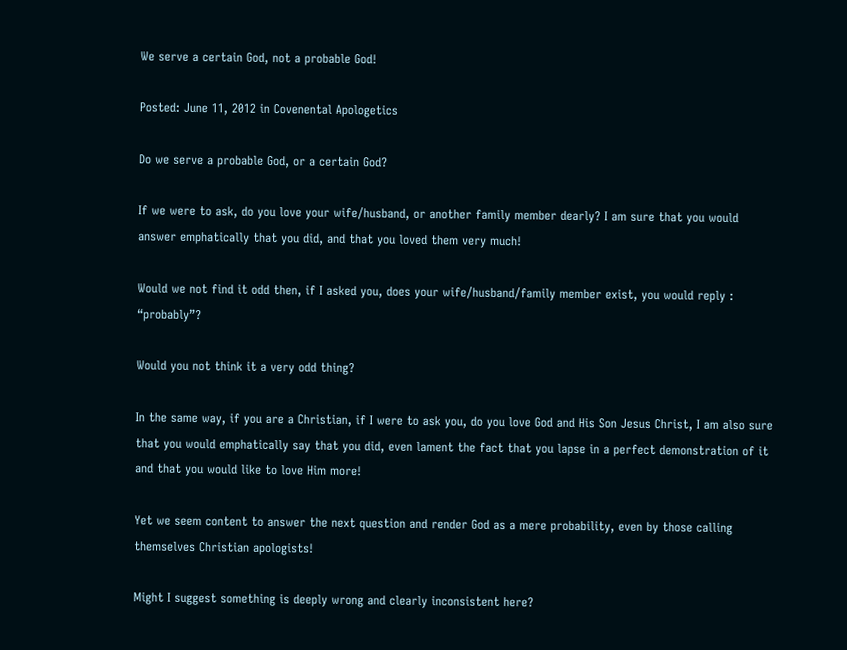We serve a certain God, not a probable God!

Posted: June 11, 2012 in Covenental Apologetics

Do we serve a probable God, or a certain God?

If we were to ask, do you love your wife/husband, or another family member dearly? I am sure that you would answer emphatically that you did, and that you loved them very much!

Would we not find it odd then, if I asked you, does your wife/husband/family member exist, you would reply : “probably”?

Would you not think it a very odd thing?

In the same way, if you are a Christian, if I were to ask you, do you love God and His Son Jesus Christ, I am also sure that you would emphatically say that you did, even lament the fact that you lapse in a perfect demonstration of it and that you would like to love Him more!

Yet we seem content to answer the next question and render God as a mere probability, even by those calling themselves Christian apologists!

Might I suggest something is deeply wrong and clearly inconsistent here?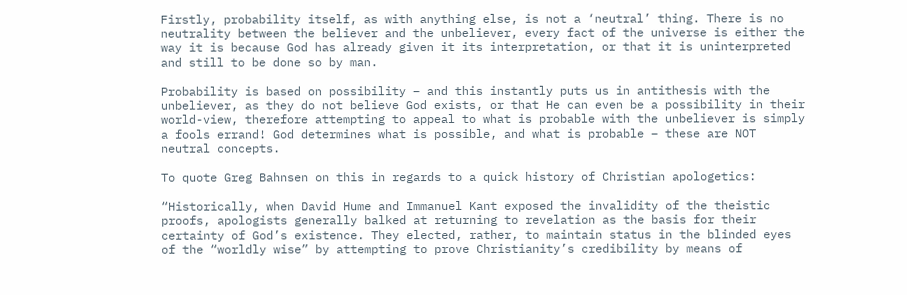Firstly, probability itself, as with anything else, is not a ‘neutral’ thing. There is no neutrality between the believer and the unbeliever, every fact of the universe is either the way it is because God has already given it its interpretation, or that it is uninterpreted and still to be done so by man.

Probability is based on possibility – and this instantly puts us in antithesis with the unbeliever, as they do not believe God exists, or that He can even be a possibility in their world-view, therefore attempting to appeal to what is probable with the unbeliever is simply a fools errand! God determines what is possible, and what is probable – these are NOT neutral concepts.

To quote Greg Bahnsen on this in regards to a quick history of Christian apologetics:

“Historically, when David Hume and Immanuel Kant exposed the invalidity of the theistic proofs, apologists generally balked at returning to revelation as the basis for their certainty of God’s existence. They elected, rather, to maintain status in the blinded eyes of the “worldly wise” by attempting to prove Christianity’s credibility by means of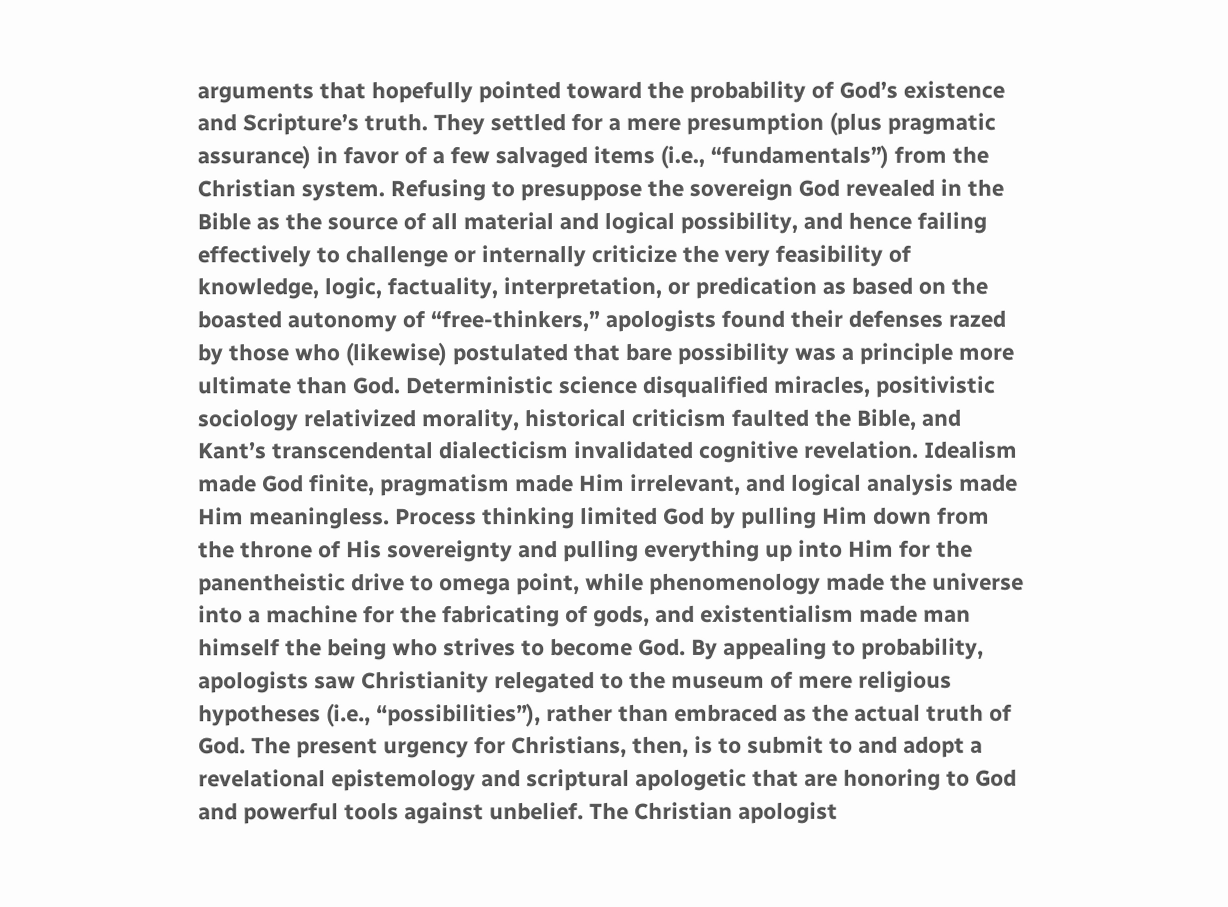arguments that hopefully pointed toward the probability of God’s existence and Scripture’s truth. They settled for a mere presumption (plus pragmatic assurance) in favor of a few salvaged items (i.e., “fundamentals”) from the Christian system. Refusing to presuppose the sovereign God revealed in the Bible as the source of all material and logical possibility, and hence failing effectively to challenge or internally criticize the very feasibility of knowledge, logic, factuality, interpretation, or predication as based on the boasted autonomy of “free-thinkers,” apologists found their defenses razed by those who (likewise) postulated that bare possibility was a principle more ultimate than God. Deterministic science disqualified miracles, positivistic sociology relativized morality, historical criticism faulted the Bible, and Kant’s transcendental dialecticism invalidated cognitive revelation. Idealism made God finite, pragmatism made Him irrelevant, and logical analysis made Him meaningless. Process thinking limited God by pulling Him down from the throne of His sovereignty and pulling everything up into Him for the panentheistic drive to omega point, while phenomenology made the universe into a machine for the fabricating of gods, and existentialism made man himself the being who strives to become God. By appealing to probability, apologists saw Christianity relegated to the museum of mere religious hypotheses (i.e., “possibilities”), rather than embraced as the actual truth of God. The present urgency for Christians, then, is to submit to and adopt a revelational epistemology and scriptural apologetic that are honoring to God and powerful tools against unbelief. The Christian apologist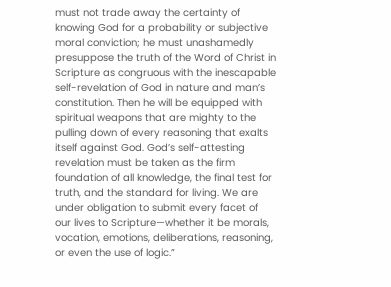must not trade away the certainty of knowing God for a probability or subjective moral conviction; he must unashamedly presuppose the truth of the Word of Christ in Scripture as congruous with the inescapable self-revelation of God in nature and man’s constitution. Then he will be equipped with spiritual weapons that are mighty to the pulling down of every reasoning that exalts itself against God. God’s self-attesting revelation must be taken as the firm foundation of all knowledge, the final test for truth, and the standard for living. We are under obligation to submit every facet of our lives to Scripture—whether it be morals, vocation, emotions, deliberations, reasoning, or even the use of logic.”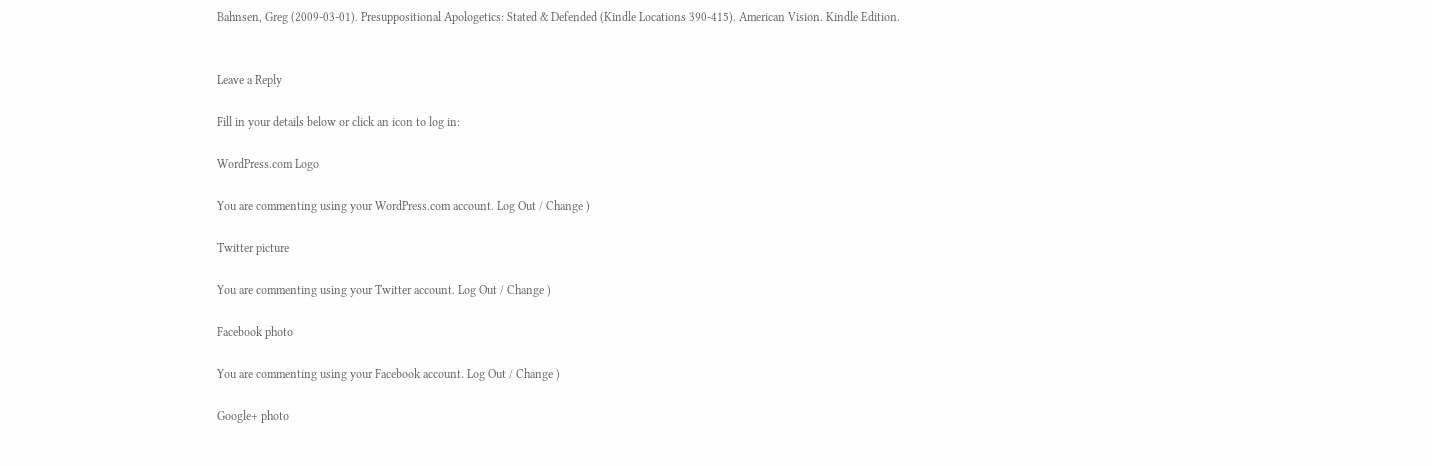Bahnsen, Greg (2009-03-01). Presuppositional Apologetics: Stated & Defended (Kindle Locations 390-415). American Vision. Kindle Edition.


Leave a Reply

Fill in your details below or click an icon to log in:

WordPress.com Logo

You are commenting using your WordPress.com account. Log Out / Change )

Twitter picture

You are commenting using your Twitter account. Log Out / Change )

Facebook photo

You are commenting using your Facebook account. Log Out / Change )

Google+ photo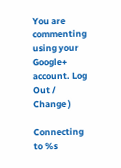You are commenting using your Google+ account. Log Out / Change )

Connecting to %s